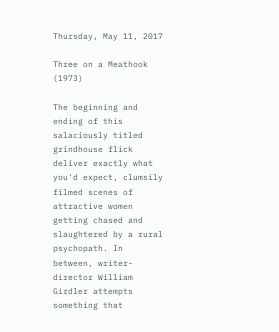Thursday, May 11, 2017

Three on a Meathook (1973)

The beginning and ending of this salaciously titled grindhouse flick deliver exactly what you'd expect, clumsily filmed scenes of attractive women getting chased and slaughtered by a rural psychopath. In between, writer-director William Girdler attempts something that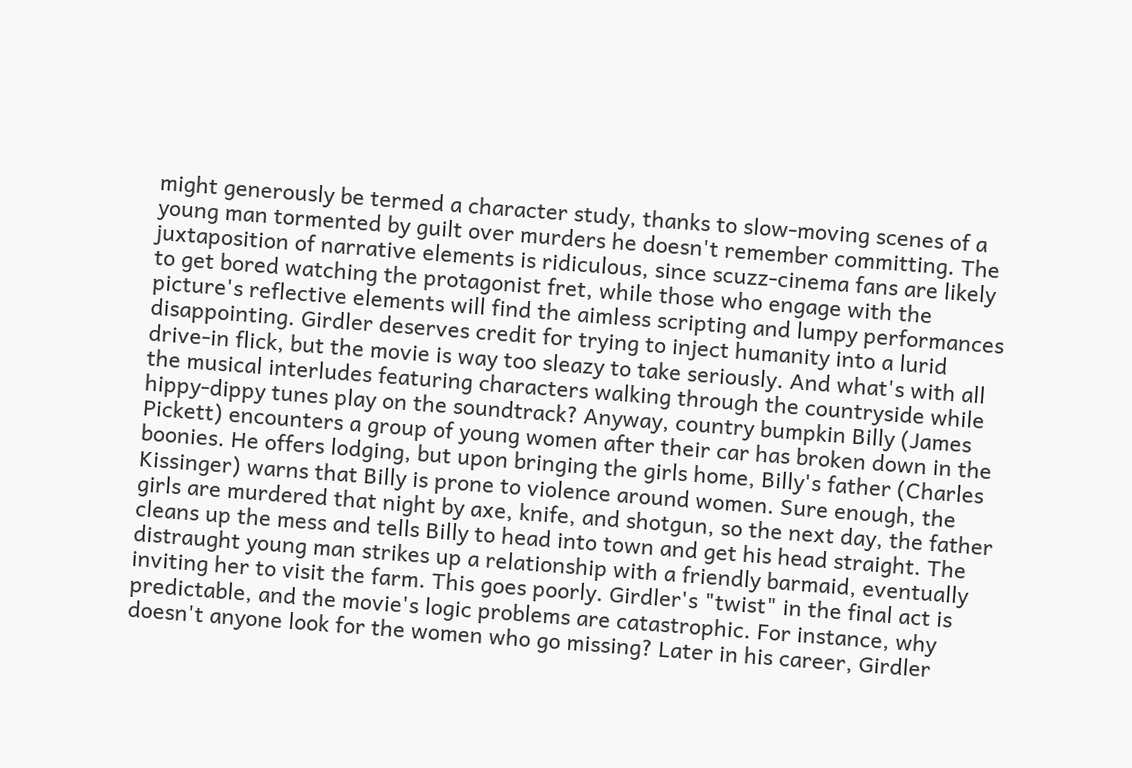might generously be termed a character study, thanks to slow-moving scenes of a young man tormented by guilt over murders he doesn't remember committing. The juxtaposition of narrative elements is ridiculous, since scuzz-cinema fans are likely to get bored watching the protagonist fret, while those who engage with the picture's reflective elements will find the aimless scripting and lumpy performances disappointing. Girdler deserves credit for trying to inject humanity into a lurid drive-in flick, but the movie is way too sleazy to take seriously. And what's with all the musical interludes featuring characters walking through the countryside while hippy-dippy tunes play on the soundtrack? Anyway, country bumpkin Billy (James Pickett) encounters a group of young women after their car has broken down in the boonies. He offers lodging, but upon bringing the girls home, Billy's father (Charles Kissinger) warns that Billy is prone to violence around women. Sure enough, the girls are murdered that night by axe, knife, and shotgun, so the next day, the father cleans up the mess and tells Billy to head into town and get his head straight. The distraught young man strikes up a relationship with a friendly barmaid, eventually inviting her to visit the farm. This goes poorly. Girdler's "twist" in the final act is predictable, and the movie's logic problems are catastrophic. For instance, why doesn't anyone look for the women who go missing? Later in his career, Girdler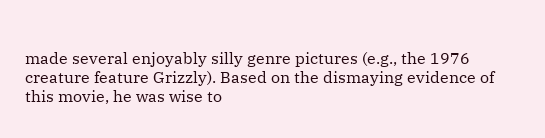made several enjoyably silly genre pictures (e.g., the 1976 creature feature Grizzly). Based on the dismaying evidence of this movie, he was wise to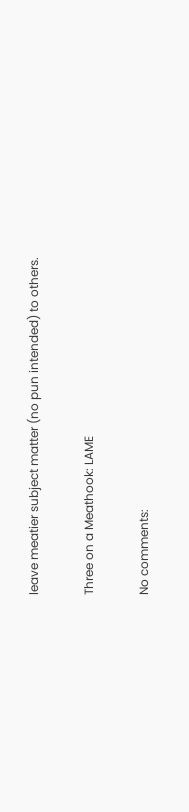leave meatier subject matter (no pun intended) to others.

Three on a Meathook: LAME

No comments: